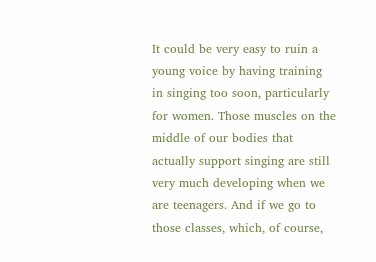It could be very easy to ruin a young voice by having training in singing too soon, particularly for women. Those muscles on the middle of our bodies that actually support singing are still very much developing when we are teenagers. And if we go to those classes, which, of course,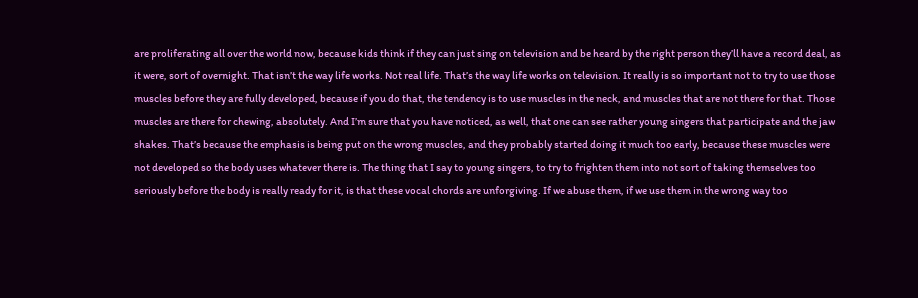are proliferating all over the world now, because kids think if they can just sing on television and be heard by the right person they’ll have a record deal, as it were, sort of overnight. That isn’t the way life works. Not real life. That’s the way life works on television. It really is so important not to try to use those muscles before they are fully developed, because if you do that, the tendency is to use muscles in the neck, and muscles that are not there for that. Those muscles are there for chewing, absolutely. And I’m sure that you have noticed, as well, that one can see rather young singers that participate and the jaw shakes. That’s because the emphasis is being put on the wrong muscles, and they probably started doing it much too early, because these muscles were not developed so the body uses whatever there is. The thing that I say to young singers, to try to frighten them into not sort of taking themselves too seriously before the body is really ready for it, is that these vocal chords are unforgiving. If we abuse them, if we use them in the wrong way too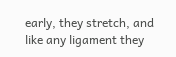early, they stretch, and like any ligament they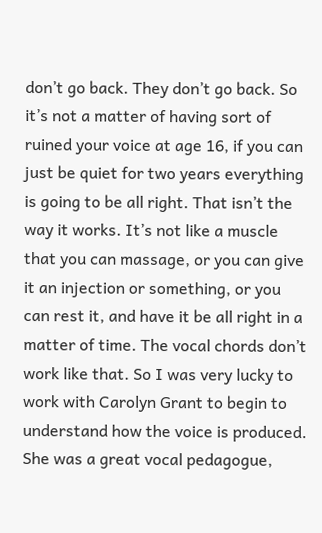don’t go back. They don’t go back. So it’s not a matter of having sort of ruined your voice at age 16, if you can just be quiet for two years everything is going to be all right. That isn’t the way it works. It’s not like a muscle that you can massage, or you can give it an injection or something, or you can rest it, and have it be all right in a matter of time. The vocal chords don’t work like that. So I was very lucky to work with Carolyn Grant to begin to understand how the voice is produced. She was a great vocal pedagogue,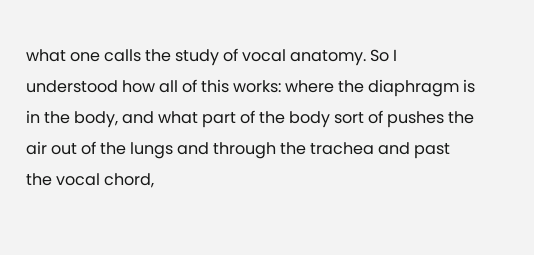what one calls the study of vocal anatomy. So I understood how all of this works: where the diaphragm is in the body, and what part of the body sort of pushes the air out of the lungs and through the trachea and past the vocal chord,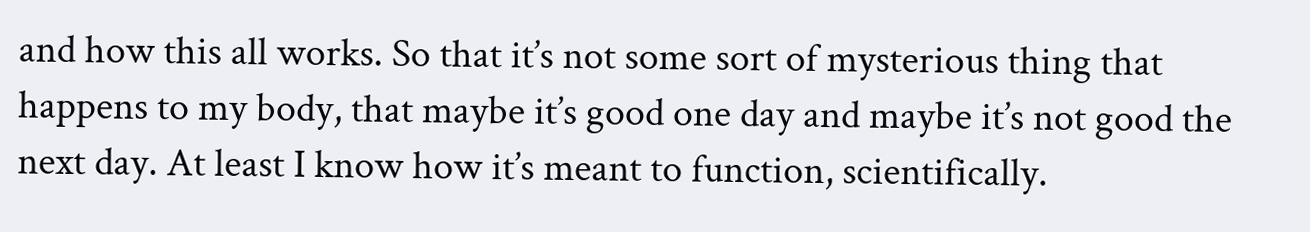and how this all works. So that it’s not some sort of mysterious thing that happens to my body, that maybe it’s good one day and maybe it’s not good the next day. At least I know how it’s meant to function, scientifically.